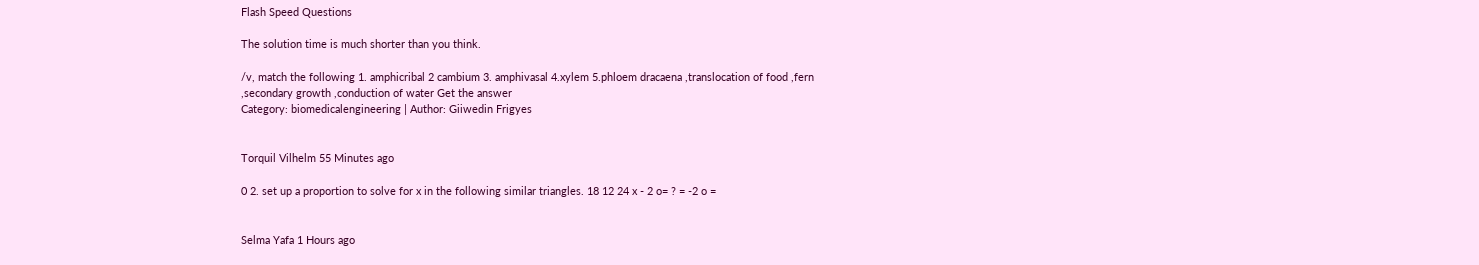Flash Speed Questions

The solution time is much shorter than you think.

/v, match the following 1. amphicribal 2 cambium 3. amphivasal 4.xylem 5.phloem dracaena ,translocation of food ,fern ,secondary growth ,conduction of water Get the answer
Category: biomedicalengineering | Author: Giiwedin Frigyes


Torquil Vilhelm 55 Minutes ago

0 2. set up a proportion to solve for x in the following similar triangles. 18 12 24 x - 2 o= ? = -2 o =


Selma Yafa 1 Hours ago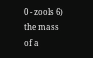0 - zools 6) the mass of a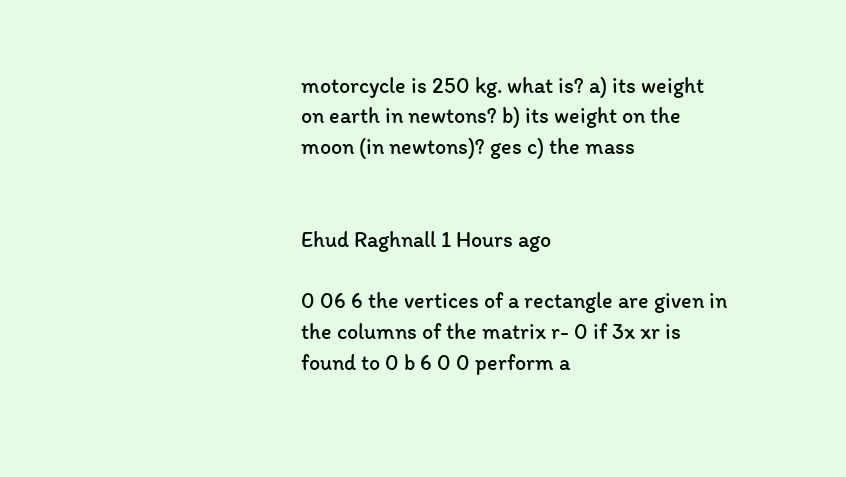motorcycle is 250 kg. what is? a) its weight on earth in newtons? b) its weight on the moon (in newtons)? ges c) the mass


Ehud Raghnall 1 Hours ago

0 06 6 the vertices of a rectangle are given in the columns of the matrix r- 0 if 3x xr is found to 0 b 6 0 0 perform a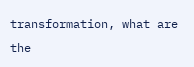transformation, what are the